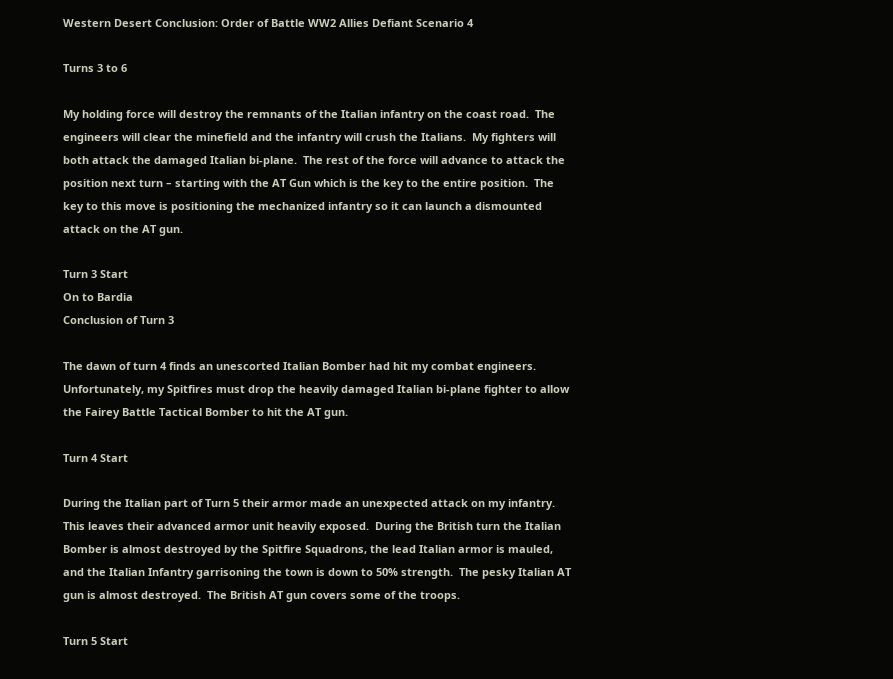Western Desert Conclusion: Order of Battle WW2 Allies Defiant Scenario 4

Turns 3 to 6

My holding force will destroy the remnants of the Italian infantry on the coast road.  The engineers will clear the minefield and the infantry will crush the Italians.  My fighters will both attack the damaged Italian bi-plane.  The rest of the force will advance to attack the position next turn – starting with the AT Gun which is the key to the entire position.  The key to this move is positioning the mechanized infantry so it can launch a dismounted attack on the AT gun.

Turn 3 Start
On to Bardia
Conclusion of Turn 3

The dawn of turn 4 finds an unescorted Italian Bomber had hit my combat engineers.  Unfortunately, my Spitfires must drop the heavily damaged Italian bi-plane fighter to allow the Fairey Battle Tactical Bomber to hit the AT gun.

Turn 4 Start

During the Italian part of Turn 5 their armor made an unexpected attack on my infantry.  This leaves their advanced armor unit heavily exposed.  During the British turn the Italian Bomber is almost destroyed by the Spitfire Squadrons, the lead Italian armor is mauled, and the Italian Infantry garrisoning the town is down to 50% strength.  The pesky Italian AT gun is almost destroyed.  The British AT gun covers some of the troops.

Turn 5 Start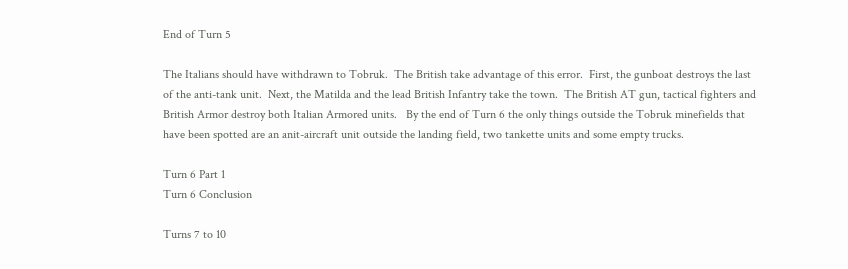End of Turn 5

The Italians should have withdrawn to Tobruk.  The British take advantage of this error.  First, the gunboat destroys the last of the anti-tank unit.  Next, the Matilda and the lead British Infantry take the town.  The British AT gun, tactical fighters and British Armor destroy both Italian Armored units.   By the end of Turn 6 the only things outside the Tobruk minefields that have been spotted are an anit-aircraft unit outside the landing field, two tankette units and some empty trucks.

Turn 6 Part 1
Turn 6 Conclusion

Turns 7 to 10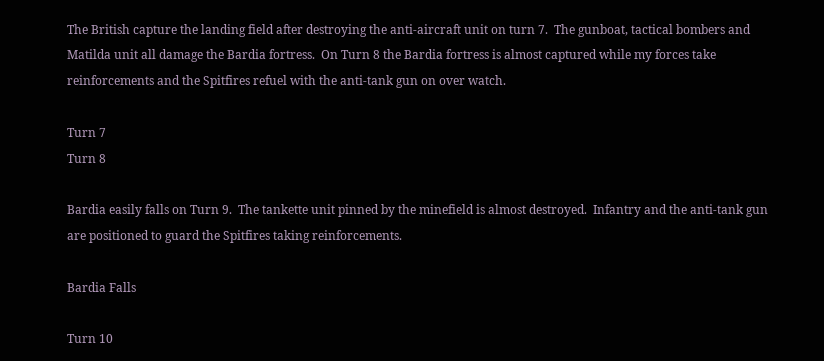The British capture the landing field after destroying the anti-aircraft unit on turn 7.  The gunboat, tactical bombers and Matilda unit all damage the Bardia fortress.  On Turn 8 the Bardia fortress is almost captured while my forces take reinforcements and the Spitfires refuel with the anti-tank gun on over watch.

Turn 7
Turn 8

Bardia easily falls on Turn 9.  The tankette unit pinned by the minefield is almost destroyed.  Infantry and the anti-tank gun are positioned to guard the Spitfires taking reinforcements.

Bardia Falls

Turn 10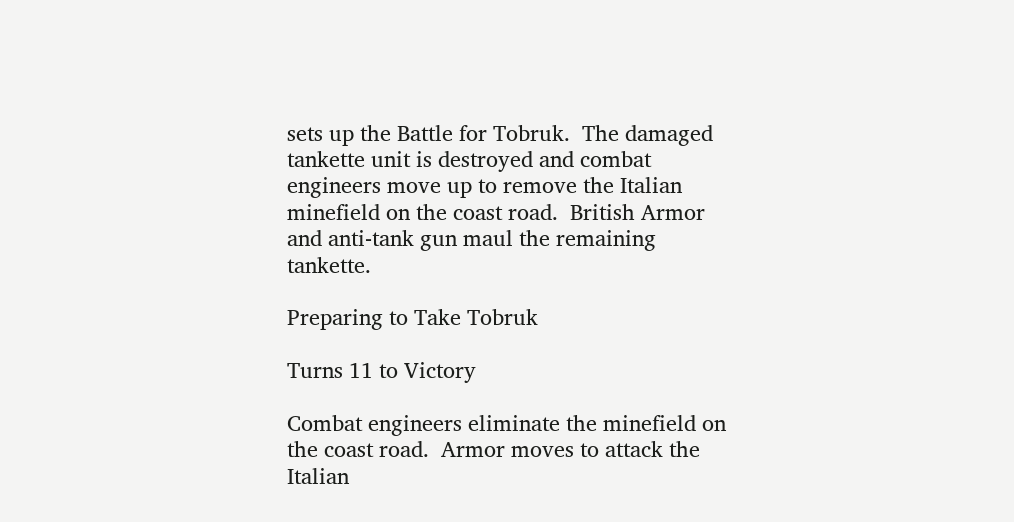sets up the Battle for Tobruk.  The damaged tankette unit is destroyed and combat engineers move up to remove the Italian minefield on the coast road.  British Armor and anti-tank gun maul the remaining tankette.

Preparing to Take Tobruk

Turns 11 to Victory

Combat engineers eliminate the minefield on the coast road.  Armor moves to attack the Italian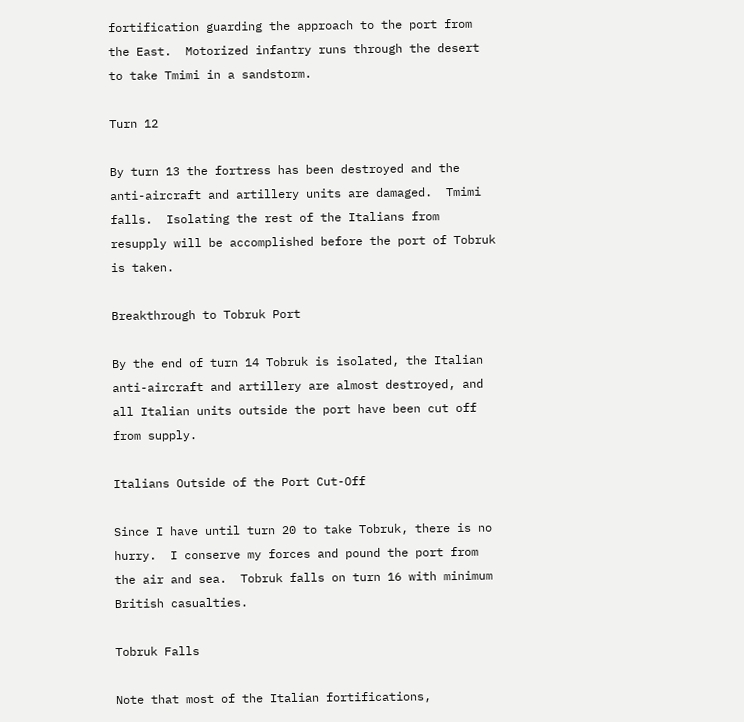fortification guarding the approach to the port from the East.  Motorized infantry runs through the desert to take Tmimi in a sandstorm.

Turn 12

By turn 13 the fortress has been destroyed and the anti-aircraft and artillery units are damaged.  Tmimi falls.  Isolating the rest of the Italians from resupply will be accomplished before the port of Tobruk is taken.

Breakthrough to Tobruk Port

By the end of turn 14 Tobruk is isolated, the Italian anti-aircraft and artillery are almost destroyed, and all Italian units outside the port have been cut off from supply.

Italians Outside of the Port Cut-Off

Since I have until turn 20 to take Tobruk, there is no hurry.  I conserve my forces and pound the port from the air and sea.  Tobruk falls on turn 16 with minimum British casualties.

Tobruk Falls

Note that most of the Italian fortifications,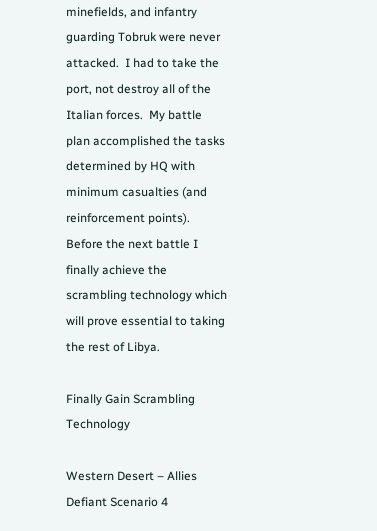minefields, and infantry guarding Tobruk were never attacked.  I had to take the port, not destroy all of the Italian forces.  My battle plan accomplished the tasks determined by HQ with minimum casualties (and reinforcement points).  Before the next battle I finally achieve the scrambling technology which will prove essential to taking the rest of Libya.

Finally Gain Scrambling Technology

Western Desert – Allies Defiant Scenario 4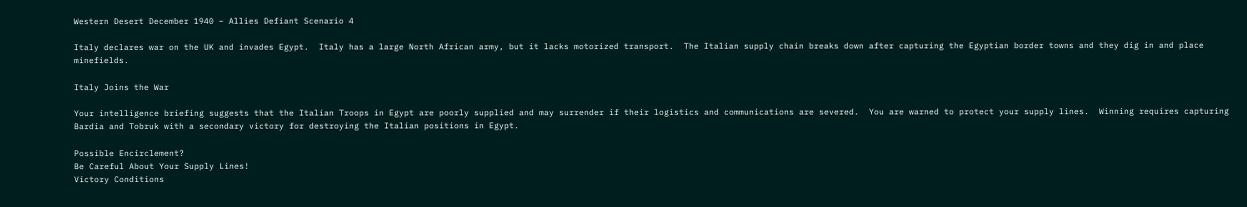Western Desert December 1940 – Allies Defiant Scenario 4

Italy declares war on the UK and invades Egypt.  Italy has a large North African army, but it lacks motorized transport.  The Italian supply chain breaks down after capturing the Egyptian border towns and they dig in and place minefields.

Italy Joins the War

Your intelligence briefing suggests that the Italian Troops in Egypt are poorly supplied and may surrender if their logistics and communications are severed.  You are warned to protect your supply lines.  Winning requires capturing Bardia and Tobruk with a secondary victory for destroying the Italian positions in Egypt.

Possible Encirclement?
Be Careful About Your Supply Lines!
Victory Conditions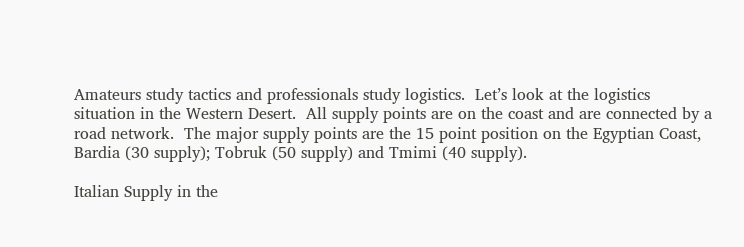Amateurs study tactics and professionals study logistics.  Let’s look at the logistics situation in the Western Desert.  All supply points are on the coast and are connected by a road network.  The major supply points are the 15 point position on the Egyptian Coast, Bardia (30 supply); Tobruk (50 supply) and Tmimi (40 supply).

Italian Supply in the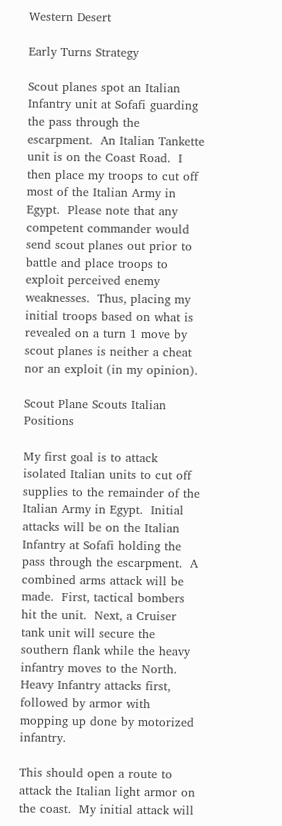Western Desert

Early Turns Strategy

Scout planes spot an Italian Infantry unit at Sofafi guarding the pass through the escarpment.  An Italian Tankette unit is on the Coast Road.  I then place my troops to cut off most of the Italian Army in Egypt.  Please note that any competent commander would send scout planes out prior to battle and place troops to exploit perceived enemy weaknesses.  Thus, placing my initial troops based on what is revealed on a turn 1 move by scout planes is neither a cheat nor an exploit (in my opinion).

Scout Plane Scouts Italian Positions

My first goal is to attack isolated Italian units to cut off supplies to the remainder of the Italian Army in Egypt.  Initial attacks will be on the Italian Infantry at Sofafi holding the pass through the escarpment.  A combined arms attack will be made.  First, tactical bombers hit the unit.  Next, a Cruiser tank unit will secure the southern flank while the heavy infantry moves to the North.  Heavy Infantry attacks first, followed by armor with mopping up done by motorized infantry.

This should open a route to attack the Italian light armor on the coast.  My initial attack will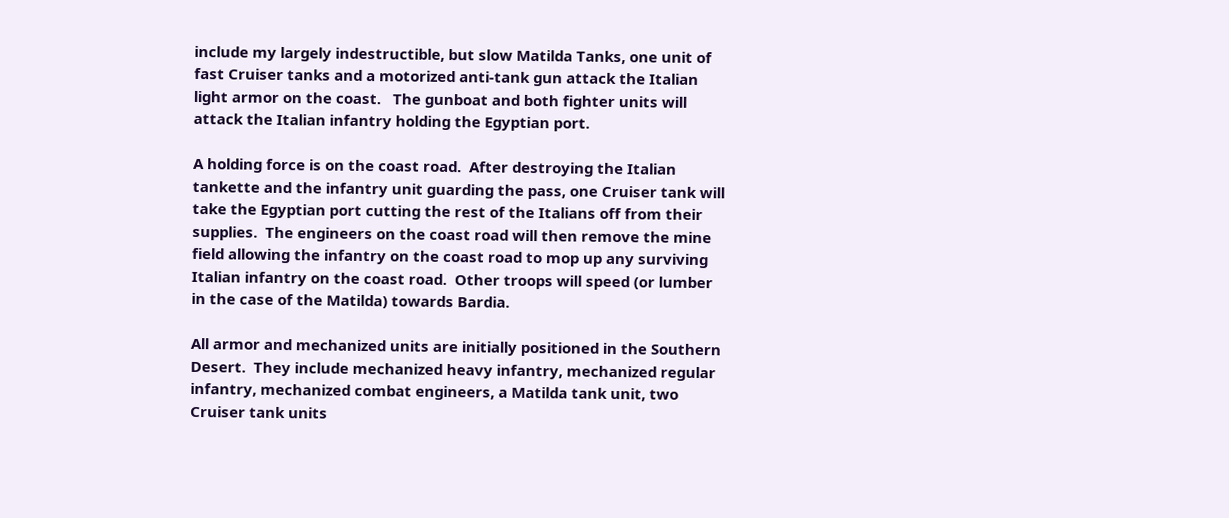include my largely indestructible, but slow Matilda Tanks, one unit of fast Cruiser tanks and a motorized anti-tank gun attack the Italian light armor on the coast.   The gunboat and both fighter units will attack the Italian infantry holding the Egyptian port.

A holding force is on the coast road.  After destroying the Italian tankette and the infantry unit guarding the pass, one Cruiser tank will take the Egyptian port cutting the rest of the Italians off from their supplies.  The engineers on the coast road will then remove the mine field allowing the infantry on the coast road to mop up any surviving Italian infantry on the coast road.  Other troops will speed (or lumber in the case of the Matilda) towards Bardia.

All armor and mechanized units are initially positioned in the Southern Desert.  They include mechanized heavy infantry, mechanized regular infantry, mechanized combat engineers, a Matilda tank unit, two Cruiser tank units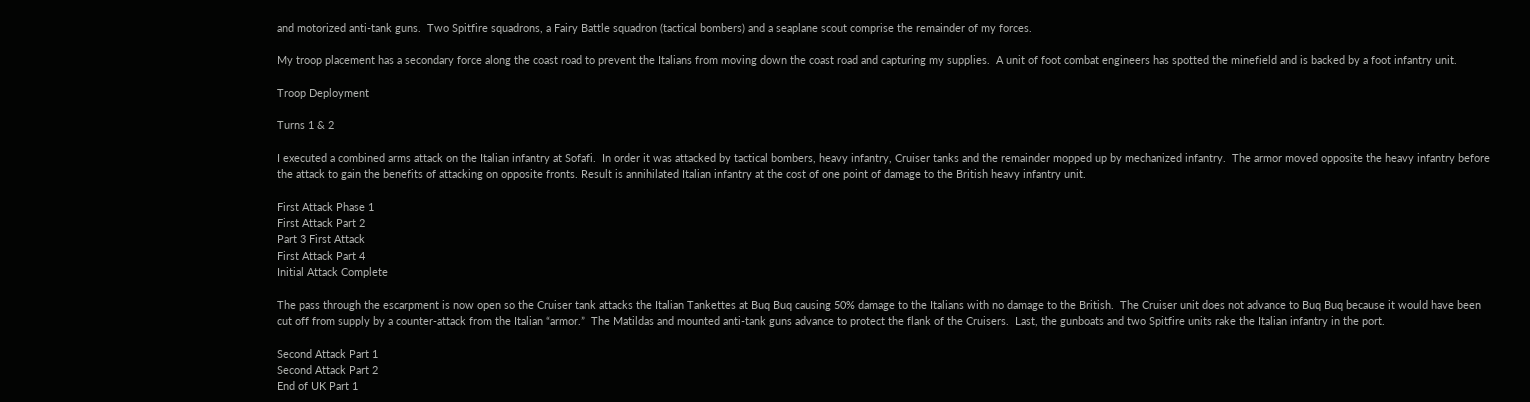and motorized anti-tank guns.  Two Spitfire squadrons, a Fairy Battle squadron (tactical bombers) and a seaplane scout comprise the remainder of my forces.

My troop placement has a secondary force along the coast road to prevent the Italians from moving down the coast road and capturing my supplies.  A unit of foot combat engineers has spotted the minefield and is backed by a foot infantry unit.

Troop Deployment

Turns 1 & 2

I executed a combined arms attack on the Italian infantry at Sofafi.  In order it was attacked by tactical bombers, heavy infantry, Cruiser tanks and the remainder mopped up by mechanized infantry.  The armor moved opposite the heavy infantry before the attack to gain the benefits of attacking on opposite fronts. Result is annihilated Italian infantry at the cost of one point of damage to the British heavy infantry unit.

First Attack Phase 1
First Attack Part 2
Part 3 First Attack
First Attack Part 4
Initial Attack Complete

The pass through the escarpment is now open so the Cruiser tank attacks the Italian Tankettes at Buq Buq causing 50% damage to the Italians with no damage to the British.  The Cruiser unit does not advance to Buq Buq because it would have been cut off from supply by a counter-attack from the Italian “armor.”  The Matildas and mounted anti-tank guns advance to protect the flank of the Cruisers.  Last, the gunboats and two Spitfire units rake the Italian infantry in the port.

Second Attack Part 1
Second Attack Part 2
End of UK Part 1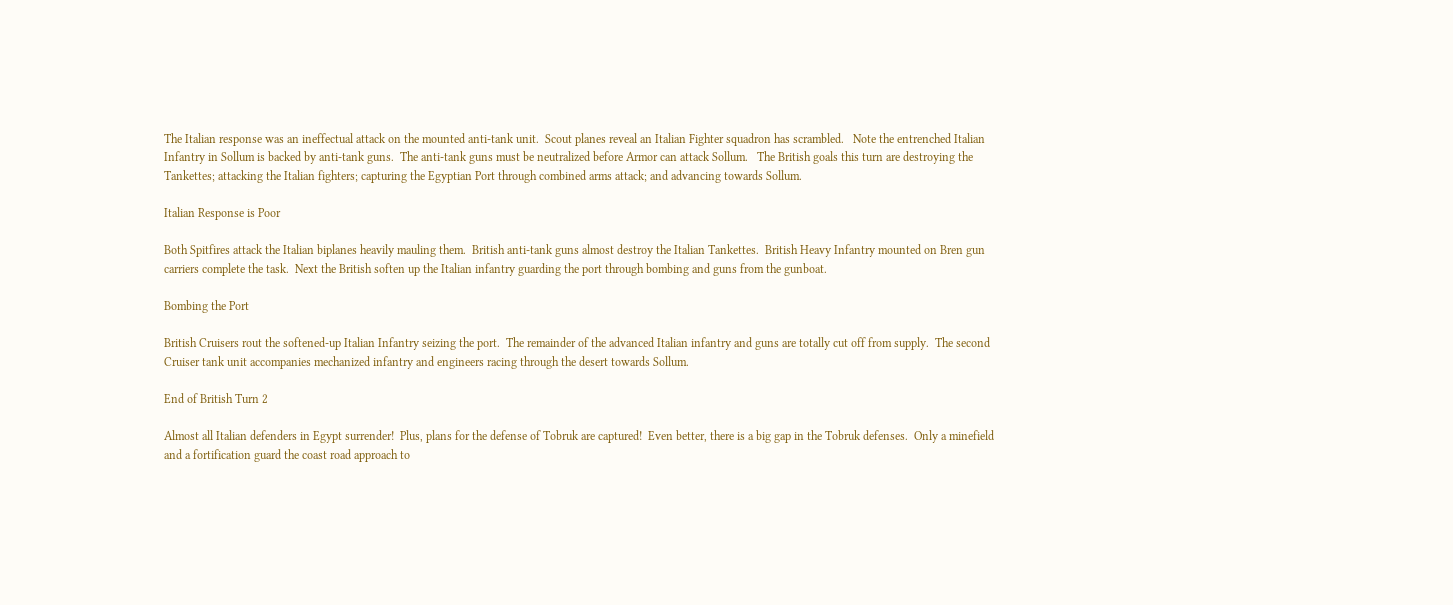The Italian response was an ineffectual attack on the mounted anti-tank unit.  Scout planes reveal an Italian Fighter squadron has scrambled.   Note the entrenched Italian Infantry in Sollum is backed by anti-tank guns.  The anti-tank guns must be neutralized before Armor can attack Sollum.   The British goals this turn are destroying the Tankettes; attacking the Italian fighters; capturing the Egyptian Port through combined arms attack; and advancing towards Sollum.

Italian Response is Poor

Both Spitfires attack the Italian biplanes heavily mauling them.  British anti-tank guns almost destroy the Italian Tankettes.  British Heavy Infantry mounted on Bren gun carriers complete the task.  Next the British soften up the Italian infantry guarding the port through bombing and guns from the gunboat.

Bombing the Port

British Cruisers rout the softened-up Italian Infantry seizing the port.  The remainder of the advanced Italian infantry and guns are totally cut off from supply.  The second Cruiser tank unit accompanies mechanized infantry and engineers racing through the desert towards Sollum.

End of British Turn 2

Almost all Italian defenders in Egypt surrender!  Plus, plans for the defense of Tobruk are captured!  Even better, there is a big gap in the Tobruk defenses.  Only a minefield and a fortification guard the coast road approach to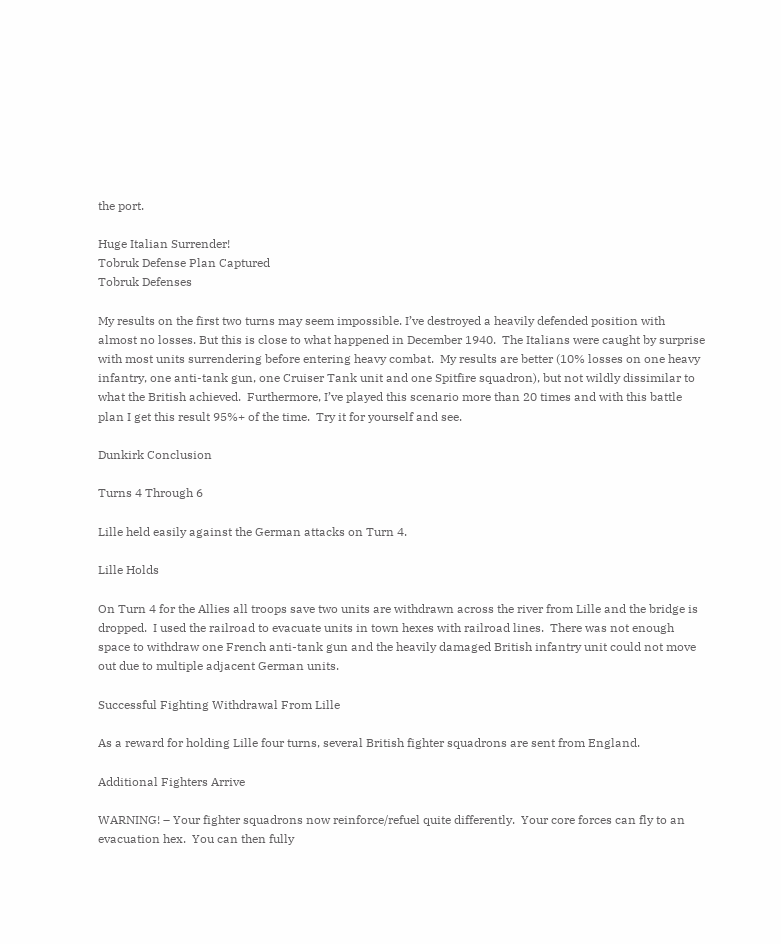the port.

Huge Italian Surrender!
Tobruk Defense Plan Captured
Tobruk Defenses

My results on the first two turns may seem impossible. I’ve destroyed a heavily defended position with almost no losses. But this is close to what happened in December 1940.  The Italians were caught by surprise with most units surrendering before entering heavy combat.  My results are better (10% losses on one heavy infantry, one anti-tank gun, one Cruiser Tank unit and one Spitfire squadron), but not wildly dissimilar to what the British achieved.  Furthermore, I’ve played this scenario more than 20 times and with this battle plan I get this result 95%+ of the time.  Try it for yourself and see.

Dunkirk Conclusion

Turns 4 Through 6

Lille held easily against the German attacks on Turn 4.

Lille Holds

On Turn 4 for the Allies all troops save two units are withdrawn across the river from Lille and the bridge is dropped.  I used the railroad to evacuate units in town hexes with railroad lines.  There was not enough space to withdraw one French anti-tank gun and the heavily damaged British infantry unit could not move out due to multiple adjacent German units.

Successful Fighting Withdrawal From Lille

As a reward for holding Lille four turns, several British fighter squadrons are sent from England.

Additional Fighters Arrive

WARNING! – Your fighter squadrons now reinforce/refuel quite differently.  Your core forces can fly to an evacuation hex.  You can then fully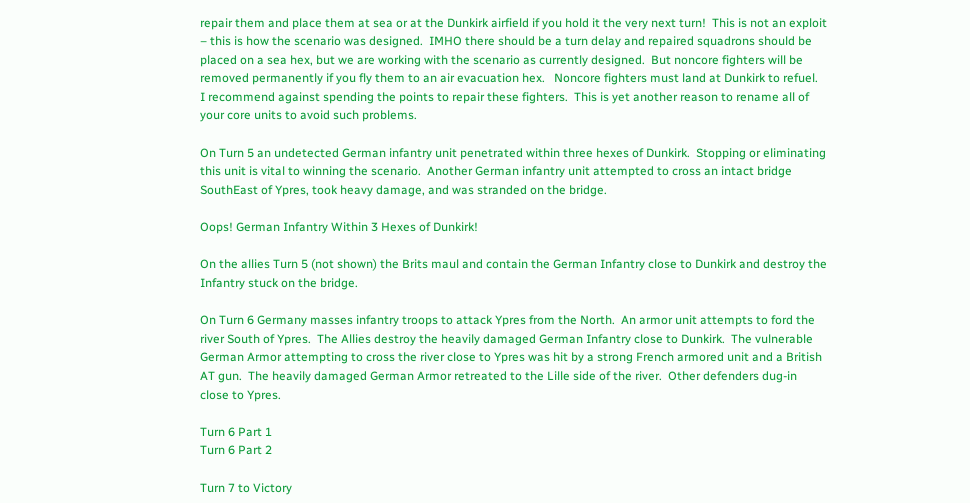repair them and place them at sea or at the Dunkirk airfield if you hold it the very next turn!  This is not an exploit – this is how the scenario was designed.  IMHO there should be a turn delay and repaired squadrons should be placed on a sea hex, but we are working with the scenario as currently designed.  But noncore fighters will be removed permanently if you fly them to an air evacuation hex.   Noncore fighters must land at Dunkirk to refuel.  I recommend against spending the points to repair these fighters.  This is yet another reason to rename all of your core units to avoid such problems.

On Turn 5 an undetected German infantry unit penetrated within three hexes of Dunkirk.  Stopping or eliminating this unit is vital to winning the scenario.  Another German infantry unit attempted to cross an intact bridge SouthEast of Ypres, took heavy damage, and was stranded on the bridge.

Oops! German Infantry Within 3 Hexes of Dunkirk!

On the allies Turn 5 (not shown) the Brits maul and contain the German Infantry close to Dunkirk and destroy the Infantry stuck on the bridge.

On Turn 6 Germany masses infantry troops to attack Ypres from the North.  An armor unit attempts to ford the river South of Ypres.  The Allies destroy the heavily damaged German Infantry close to Dunkirk.  The vulnerable German Armor attempting to cross the river close to Ypres was hit by a strong French armored unit and a British AT gun.  The heavily damaged German Armor retreated to the Lille side of the river.  Other defenders dug-in close to Ypres.

Turn 6 Part 1
Turn 6 Part 2

Turn 7 to Victory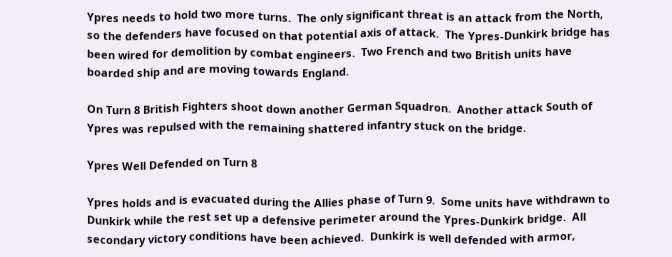Ypres needs to hold two more turns.  The only significant threat is an attack from the North, so the defenders have focused on that potential axis of attack.  The Ypres-Dunkirk bridge has been wired for demolition by combat engineers.  Two French and two British units have boarded ship and are moving towards England.

On Turn 8 British Fighters shoot down another German Squadron.  Another attack South of Ypres was repulsed with the remaining shattered infantry stuck on the bridge.

Ypres Well Defended on Turn 8

Ypres holds and is evacuated during the Allies phase of Turn 9.  Some units have withdrawn to Dunkirk while the rest set up a defensive perimeter around the Ypres-Dunkirk bridge.  All secondary victory conditions have been achieved.  Dunkirk is well defended with armor,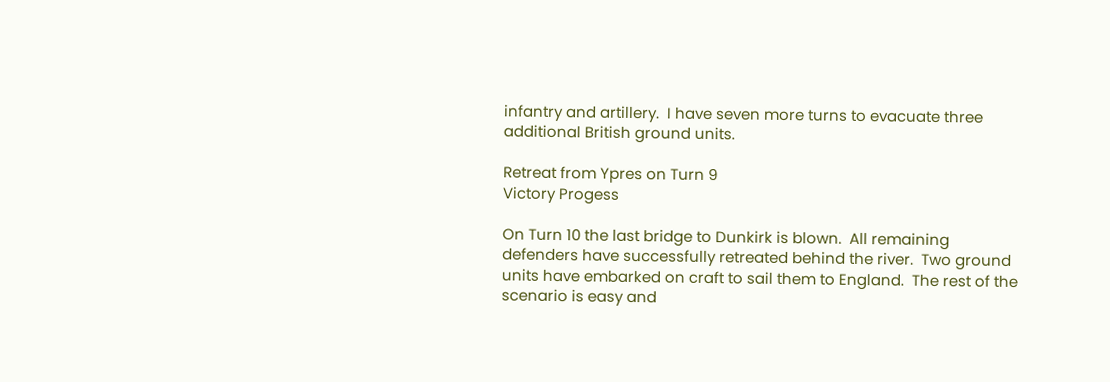infantry and artillery.  I have seven more turns to evacuate three additional British ground units.

Retreat from Ypres on Turn 9
Victory Progess

On Turn 10 the last bridge to Dunkirk is blown.  All remaining defenders have successfully retreated behind the river.  Two ground units have embarked on craft to sail them to England.  The rest of the scenario is easy and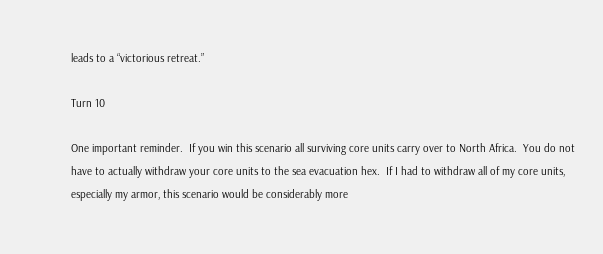leads to a “victorious retreat.”

Turn 10

One important reminder.  If you win this scenario all surviving core units carry over to North Africa.  You do not have to actually withdraw your core units to the sea evacuation hex.  If I had to withdraw all of my core units, especially my armor, this scenario would be considerably more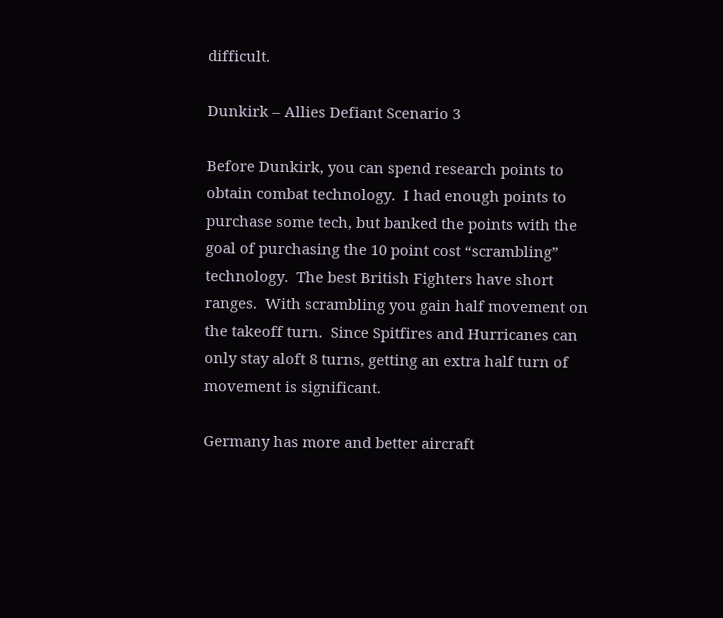difficult.

Dunkirk – Allies Defiant Scenario 3

Before Dunkirk, you can spend research points to obtain combat technology.  I had enough points to purchase some tech, but banked the points with the goal of purchasing the 10 point cost “scrambling” technology.  The best British Fighters have short ranges.  With scrambling you gain half movement on the takeoff turn.  Since Spitfires and Hurricanes can only stay aloft 8 turns, getting an extra half turn of movement is significant.

Germany has more and better aircraft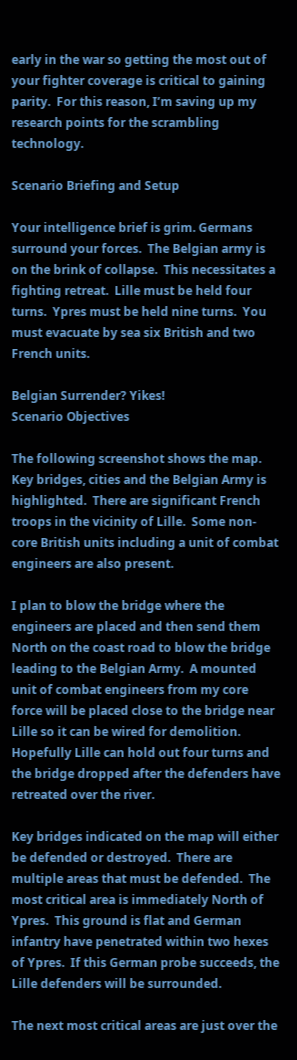early in the war so getting the most out of your fighter coverage is critical to gaining parity.  For this reason, I’m saving up my research points for the scrambling technology.

Scenario Briefing and Setup

Your intelligence brief is grim. Germans surround your forces.  The Belgian army is on the brink of collapse.  This necessitates a fighting retreat.  Lille must be held four turns.  Ypres must be held nine turns.  You must evacuate by sea six British and two French units.

Belgian Surrender? Yikes!
Scenario Objectives

The following screenshot shows the map.  Key bridges, cities and the Belgian Army is highlighted.  There are significant French troops in the vicinity of Lille.  Some non-core British units including a unit of combat engineers are also present.

I plan to blow the bridge where the engineers are placed and then send them North on the coast road to blow the bridge leading to the Belgian Army.  A mounted unit of combat engineers from my core force will be placed close to the bridge near Lille so it can be wired for demolition.  Hopefully Lille can hold out four turns and the bridge dropped after the defenders have retreated over the river.

Key bridges indicated on the map will either be defended or destroyed.  There are multiple areas that must be defended.  The most critical area is immediately North of Ypres.  This ground is flat and German infantry have penetrated within two hexes of Ypres.  If this German probe succeeds, the Lille defenders will be surrounded.

The next most critical areas are just over the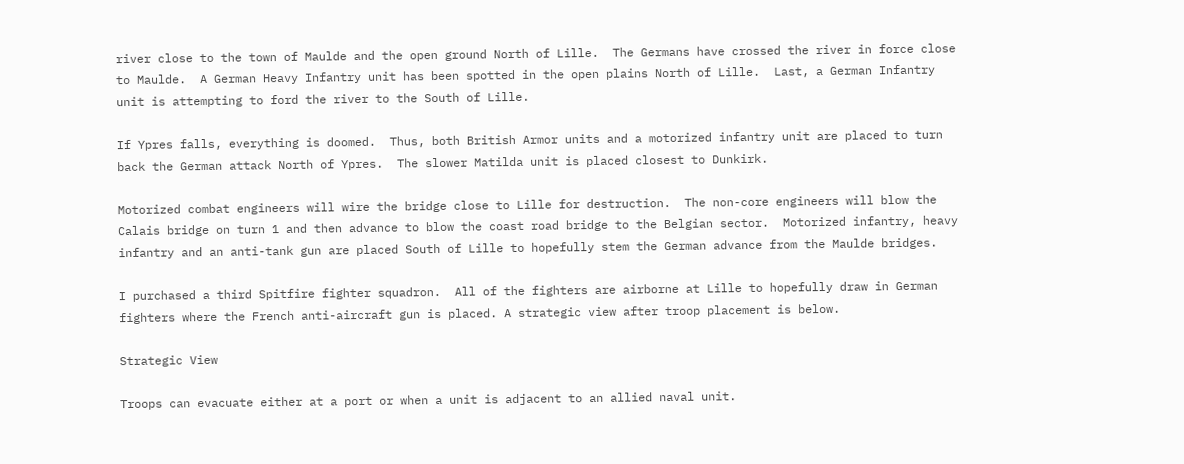river close to the town of Maulde and the open ground North of Lille.  The Germans have crossed the river in force close to Maulde.  A German Heavy Infantry unit has been spotted in the open plains North of Lille.  Last, a German Infantry unit is attempting to ford the river to the South of Lille.

If Ypres falls, everything is doomed.  Thus, both British Armor units and a motorized infantry unit are placed to turn back the German attack North of Ypres.  The slower Matilda unit is placed closest to Dunkirk.

Motorized combat engineers will wire the bridge close to Lille for destruction.  The non-core engineers will blow the Calais bridge on turn 1 and then advance to blow the coast road bridge to the Belgian sector.  Motorized infantry, heavy infantry and an anti-tank gun are placed South of Lille to hopefully stem the German advance from the Maulde bridges.

I purchased a third Spitfire fighter squadron.  All of the fighters are airborne at Lille to hopefully draw in German fighters where the French anti-aircraft gun is placed. A strategic view after troop placement is below.

Strategic View

Troops can evacuate either at a port or when a unit is adjacent to an allied naval unit.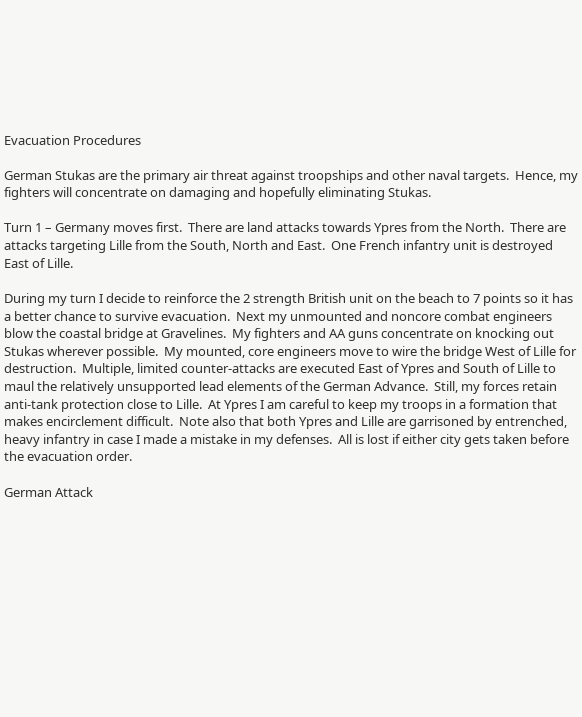Evacuation Procedures

German Stukas are the primary air threat against troopships and other naval targets.  Hence, my fighters will concentrate on damaging and hopefully eliminating Stukas.

Turn 1 – Germany moves first.  There are land attacks towards Ypres from the North.  There are attacks targeting Lille from the South, North and East.  One French infantry unit is destroyed East of Lille.

During my turn I decide to reinforce the 2 strength British unit on the beach to 7 points so it has a better chance to survive evacuation.  Next my unmounted and noncore combat engineers blow the coastal bridge at Gravelines.  My fighters and AA guns concentrate on knocking out Stukas wherever possible.  My mounted, core engineers move to wire the bridge West of Lille for destruction.  Multiple, limited counter-attacks are executed East of Ypres and South of Lille to maul the relatively unsupported lead elements of the German Advance.  Still, my forces retain anti-tank protection close to Lille.  At Ypres I am careful to keep my troops in a formation that makes encirclement difficult.  Note also that both Ypres and Lille are garrisoned by entrenched, heavy infantry in case I made a mistake in my defenses.  All is lost if either city gets taken before the evacuation order.

German Attack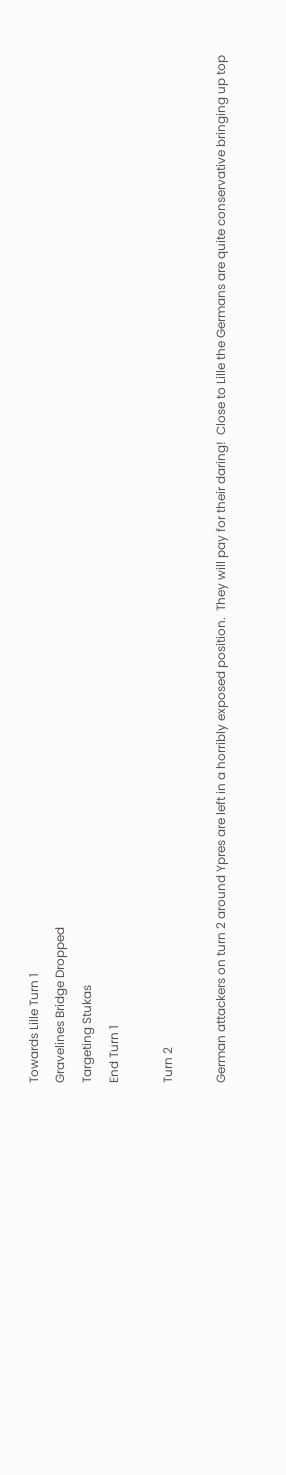Towards Lille Turn 1
Gravelines Bridge Dropped
Targeting Stukas
End Turn 1

Turn 2

German attackers on turn 2 around Ypres are left in a horribly exposed position.  They will pay for their daring!  Close to Lille the Germans are quite conservative bringing up top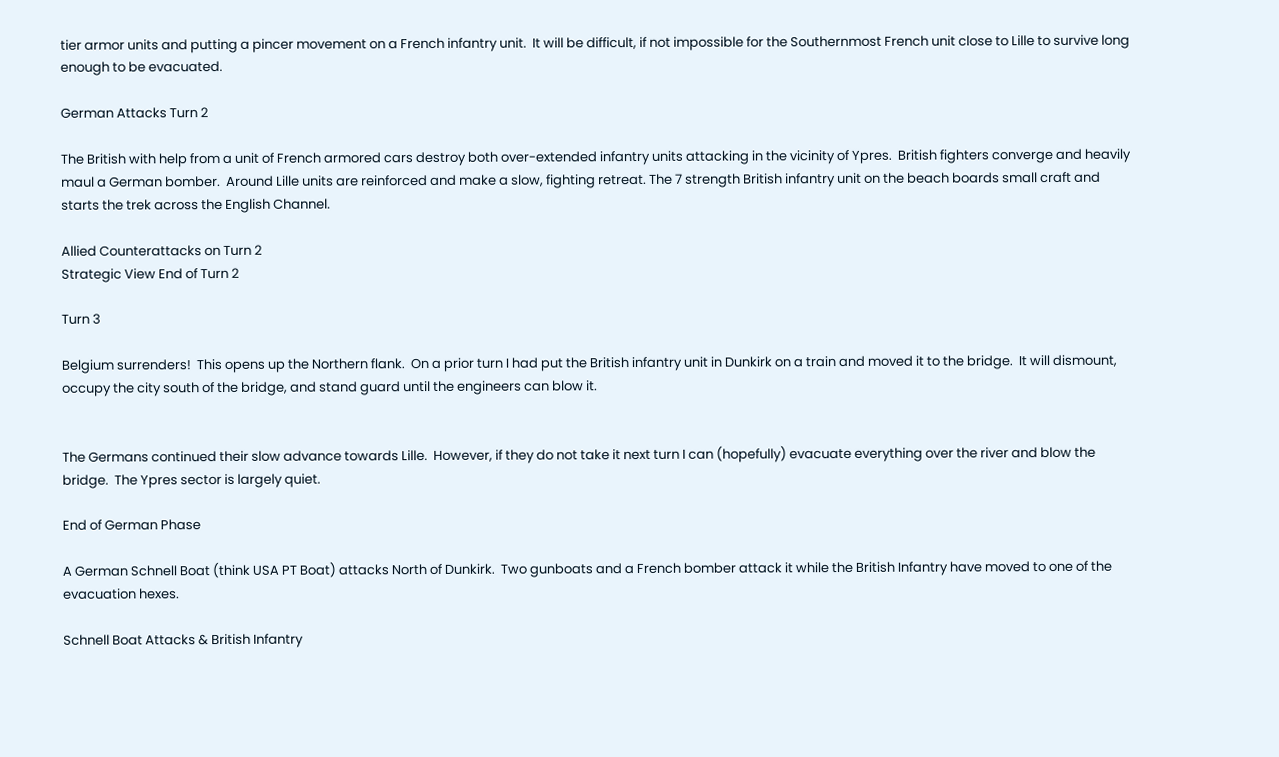tier armor units and putting a pincer movement on a French infantry unit.  It will be difficult, if not impossible for the Southernmost French unit close to Lille to survive long enough to be evacuated.

German Attacks Turn 2

The British with help from a unit of French armored cars destroy both over-extended infantry units attacking in the vicinity of Ypres.  British fighters converge and heavily maul a German bomber.  Around Lille units are reinforced and make a slow, fighting retreat. The 7 strength British infantry unit on the beach boards small craft and starts the trek across the English Channel.

Allied Counterattacks on Turn 2
Strategic View End of Turn 2

Turn 3

Belgium surrenders!  This opens up the Northern flank.  On a prior turn I had put the British infantry unit in Dunkirk on a train and moved it to the bridge.  It will dismount, occupy the city south of the bridge, and stand guard until the engineers can blow it.


The Germans continued their slow advance towards Lille.  However, if they do not take it next turn I can (hopefully) evacuate everything over the river and blow the bridge.  The Ypres sector is largely quiet.

End of German Phase

A German Schnell Boat (think USA PT Boat) attacks North of Dunkirk.  Two gunboats and a French bomber attack it while the British Infantry have moved to one of the evacuation hexes.

Schnell Boat Attacks & British Infantry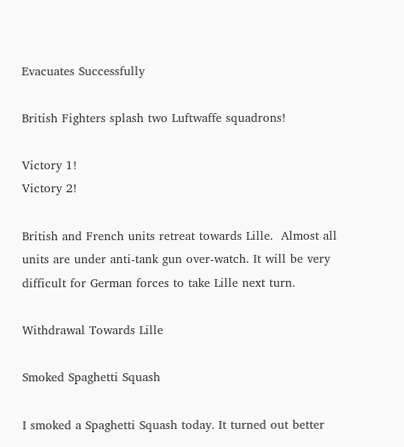Evacuates Successfully

British Fighters splash two Luftwaffe squadrons!

Victory 1!
Victory 2!

British and French units retreat towards Lille.  Almost all units are under anti-tank gun over-watch. It will be very difficult for German forces to take Lille next turn.

Withdrawal Towards Lille

Smoked Spaghetti Squash

I smoked a Spaghetti Squash today. It turned out better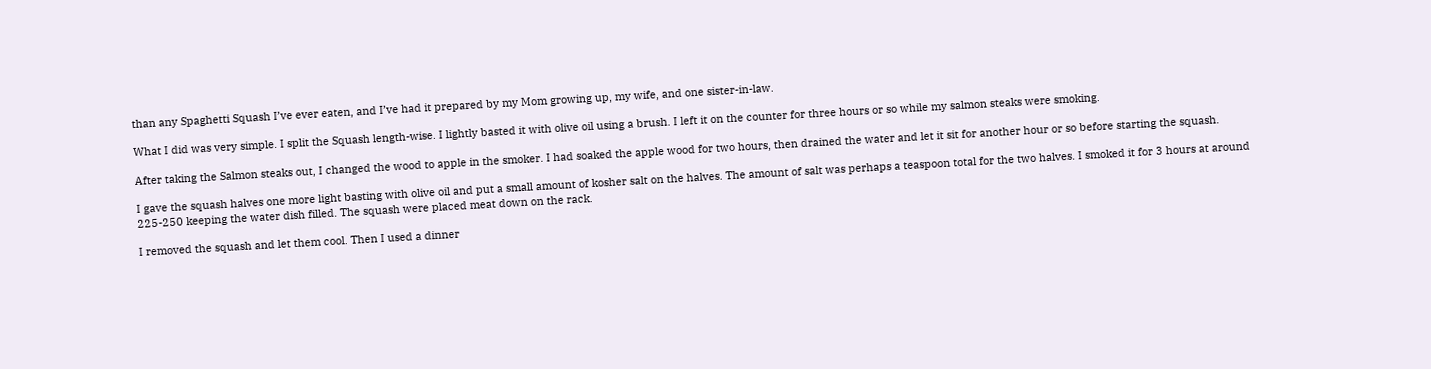than any Spaghetti Squash I’ve ever eaten, and I’ve had it prepared by my Mom growing up, my wife, and one sister-in-law.

What I did was very simple. I split the Squash length-wise. I lightly basted it with olive oil using a brush. I left it on the counter for three hours or so while my salmon steaks were smoking.

After taking the Salmon steaks out, I changed the wood to apple in the smoker. I had soaked the apple wood for two hours, then drained the water and let it sit for another hour or so before starting the squash.

I gave the squash halves one more light basting with olive oil and put a small amount of kosher salt on the halves. The amount of salt was perhaps a teaspoon total for the two halves. I smoked it for 3 hours at around 225-250 keeping the water dish filled. The squash were placed meat down on the rack.

I removed the squash and let them cool. Then I used a dinner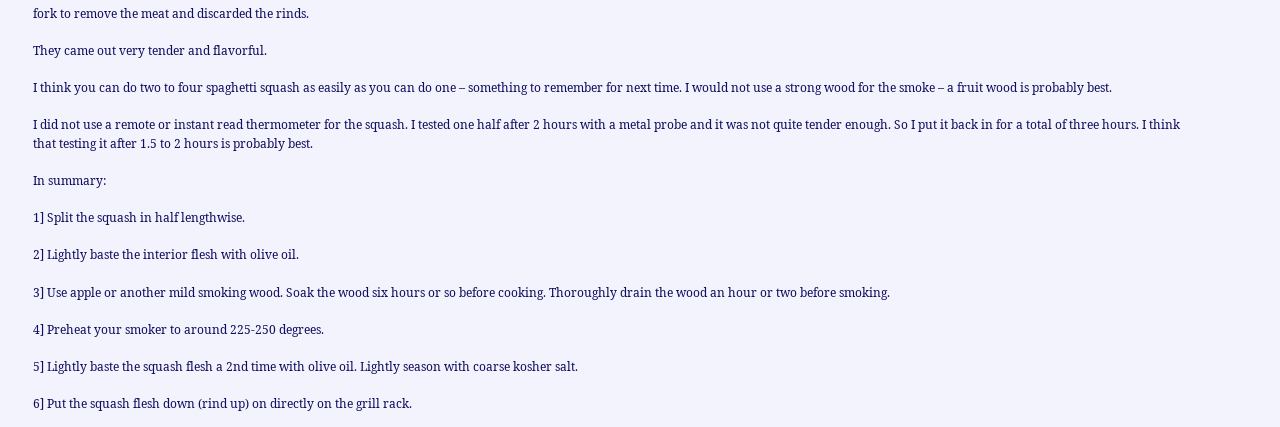fork to remove the meat and discarded the rinds.

They came out very tender and flavorful.

I think you can do two to four spaghetti squash as easily as you can do one – something to remember for next time. I would not use a strong wood for the smoke – a fruit wood is probably best.

I did not use a remote or instant read thermometer for the squash. I tested one half after 2 hours with a metal probe and it was not quite tender enough. So I put it back in for a total of three hours. I think that testing it after 1.5 to 2 hours is probably best.

In summary:

1] Split the squash in half lengthwise.

2] Lightly baste the interior flesh with olive oil.

3] Use apple or another mild smoking wood. Soak the wood six hours or so before cooking. Thoroughly drain the wood an hour or two before smoking.

4] Preheat your smoker to around 225-250 degrees.

5] Lightly baste the squash flesh a 2nd time with olive oil. Lightly season with coarse kosher salt.

6] Put the squash flesh down (rind up) on directly on the grill rack.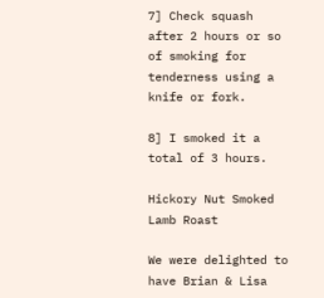7] Check squash after 2 hours or so of smoking for tenderness using a knife or fork.

8] I smoked it a total of 3 hours.

Hickory Nut Smoked Lamb Roast

We were delighted to have Brian & Lisa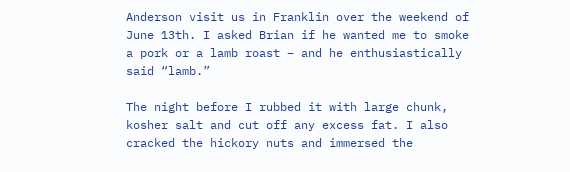Anderson visit us in Franklin over the weekend of June 13th. I asked Brian if he wanted me to smoke a pork or a lamb roast – and he enthusiastically said “lamb.”

The night before I rubbed it with large chunk, kosher salt and cut off any excess fat. I also cracked the hickory nuts and immersed the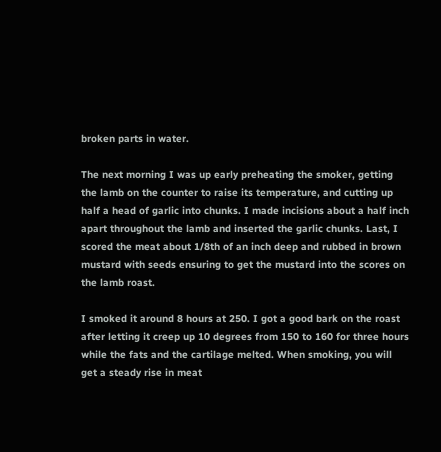broken parts in water.

The next morning I was up early preheating the smoker, getting the lamb on the counter to raise its temperature, and cutting up half a head of garlic into chunks. I made incisions about a half inch apart throughout the lamb and inserted the garlic chunks. Last, I scored the meat about 1/8th of an inch deep and rubbed in brown mustard with seeds ensuring to get the mustard into the scores on the lamb roast.

I smoked it around 8 hours at 250. I got a good bark on the roast after letting it creep up 10 degrees from 150 to 160 for three hours while the fats and the cartilage melted. When smoking, you will get a steady rise in meat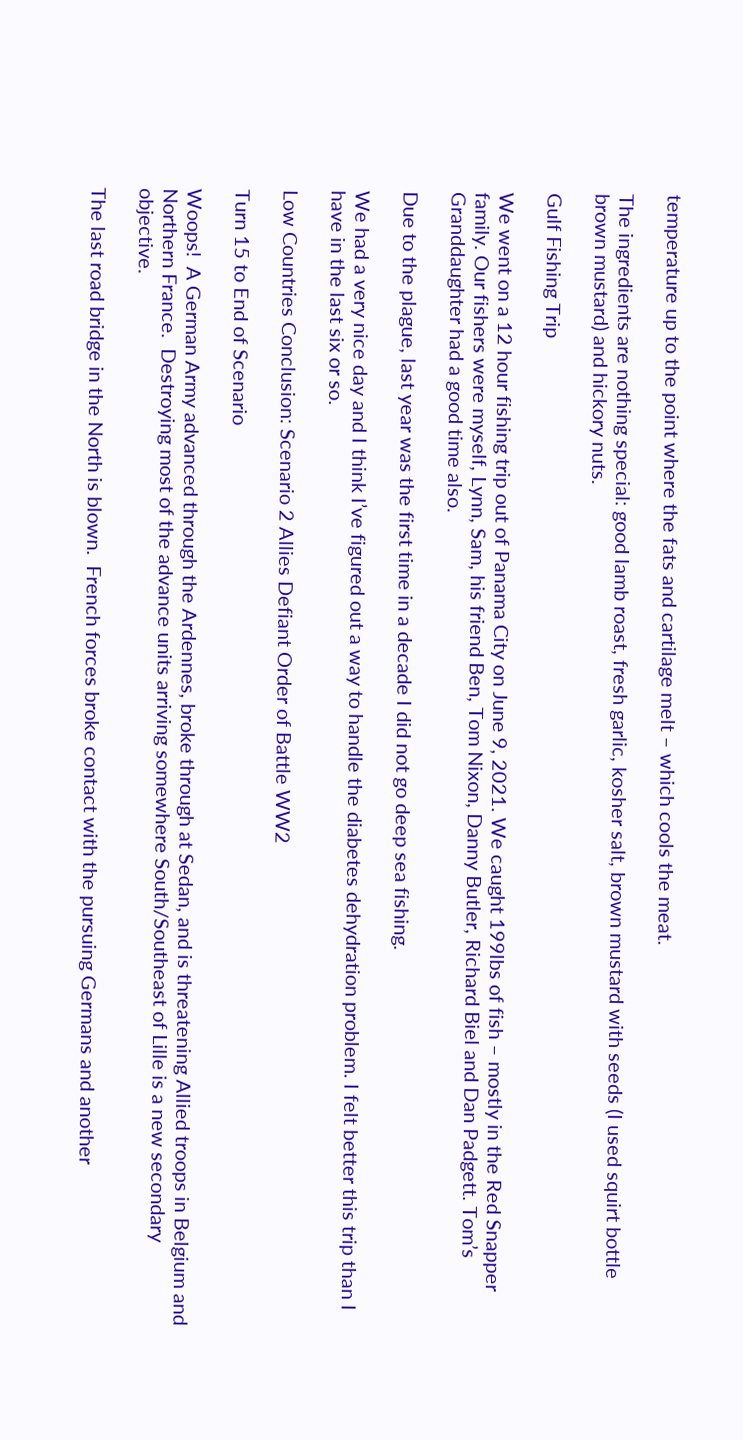temperature up to the point where the fats and cartilage melt – which cools the meat.

The ingredients are nothing special: good lamb roast, fresh garlic, kosher salt, brown mustard with seeds (I used squirt bottle brown mustard) and hickory nuts.

Gulf Fishing Trip

We went on a 12 hour fishing trip out of Panama City on June 9, 2021. We caught 199lbs of fish – mostly in the Red Snapper family. Our fishers were myself, Lynn, Sam, his friend Ben, Tom Nixon, Danny Butler, Richard Biel and Dan Padgett. Tom’s Granddaughter had a good time also.

Due to the plague, last year was the first time in a decade I did not go deep sea fishing.

We had a very nice day and I think I’ve figured out a way to handle the diabetes dehydration problem. I felt better this trip than I have in the last six or so.

Low Countries Conclusion: Scenario 2 Allies Defiant Order of Battle WW2

Turn 15 to End of Scenario

Woops!  A German Army advanced through the Ardennes, broke through at Sedan, and is threatening Allied troops in Belgium and Northern France.  Destroying most of the advance units arriving somewhere South/Southeast of Lille is a new secondary objective.

The last road bridge in the North is blown.  French forces broke contact with the pursuing Germans and another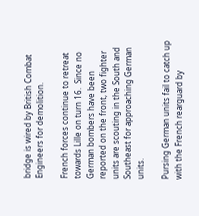bridge is wired by British Combat Engineers for demolition.

French forces continue to retreat towards Lille on turn 16.  Since no German bombers have been reported on the front, two fighter units are scouting in the South and Southeast for approaching German units.

Pursing German units fail to catch up with the French rearguard by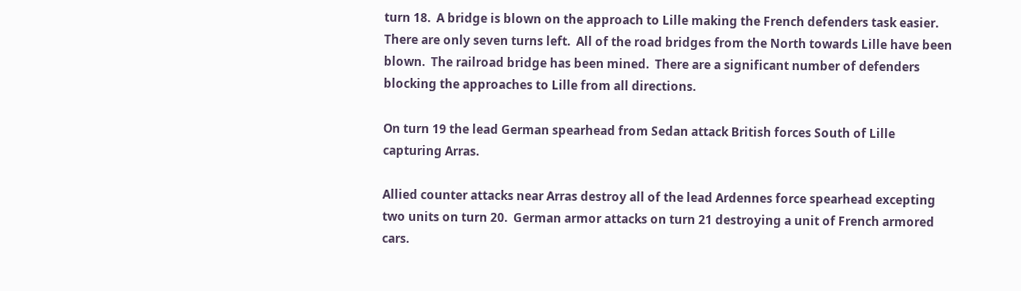turn 18.  A bridge is blown on the approach to Lille making the French defenders task easier.  There are only seven turns left.  All of the road bridges from the North towards Lille have been blown.  The railroad bridge has been mined.  There are a significant number of defenders blocking the approaches to Lille from all directions.

On turn 19 the lead German spearhead from Sedan attack British forces South of Lille capturing Arras.

Allied counter attacks near Arras destroy all of the lead Ardennes force spearhead excepting two units on turn 20.  German armor attacks on turn 21 destroying a unit of French armored cars.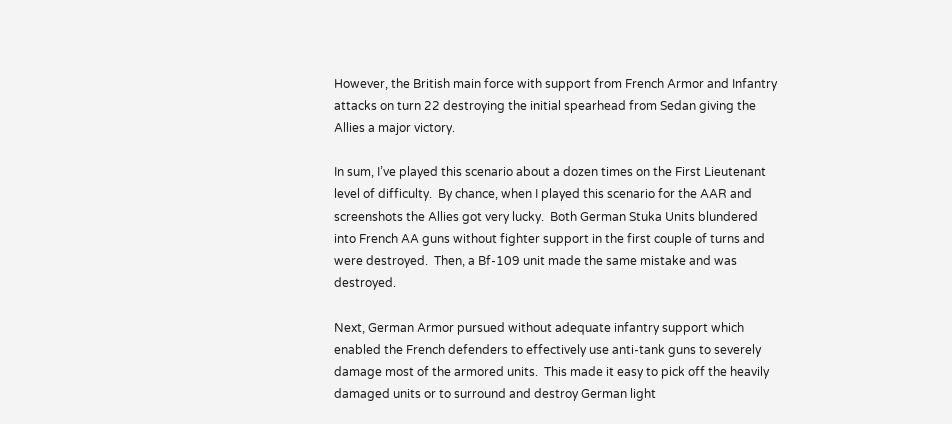However, the British main force with support from French Armor and Infantry attacks on turn 22 destroying the initial spearhead from Sedan giving the Allies a major victory.

In sum, I’ve played this scenario about a dozen times on the First Lieutenant level of difficulty.  By chance, when I played this scenario for the AAR and screenshots the Allies got very lucky.  Both German Stuka Units blundered into French AA guns without fighter support in the first couple of turns and were destroyed.  Then, a Bf-109 unit made the same mistake and was destroyed.

Next, German Armor pursued without adequate infantry support which enabled the French defenders to effectively use anti-tank guns to severely damage most of the armored units.  This made it easy to pick off the heavily damaged units or to surround and destroy German light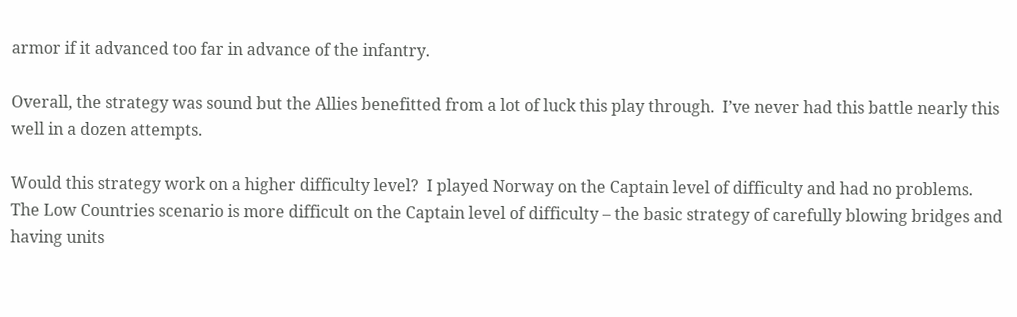armor if it advanced too far in advance of the infantry.

Overall, the strategy was sound but the Allies benefitted from a lot of luck this play through.  I’ve never had this battle nearly this well in a dozen attempts.

Would this strategy work on a higher difficulty level?  I played Norway on the Captain level of difficulty and had no problems.  The Low Countries scenario is more difficult on the Captain level of difficulty – the basic strategy of carefully blowing bridges and having units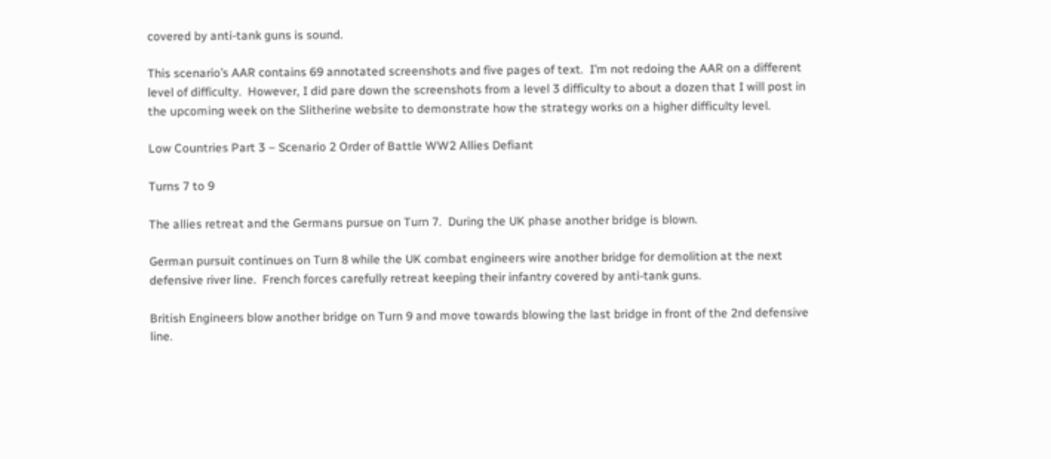covered by anti-tank guns is sound.

This scenario’s AAR contains 69 annotated screenshots and five pages of text.  I’m not redoing the AAR on a different level of difficulty.  However, I did pare down the screenshots from a level 3 difficulty to about a dozen that I will post in the upcoming week on the Slitherine website to demonstrate how the strategy works on a higher difficulty level.

Low Countries Part 3 – Scenario 2 Order of Battle WW2 Allies Defiant

Turns 7 to 9

The allies retreat and the Germans pursue on Turn 7.  During the UK phase another bridge is blown.

German pursuit continues on Turn 8 while the UK combat engineers wire another bridge for demolition at the next defensive river line.  French forces carefully retreat keeping their infantry covered by anti-tank guns.

British Engineers blow another bridge on Turn 9 and move towards blowing the last bridge in front of the 2nd defensive line.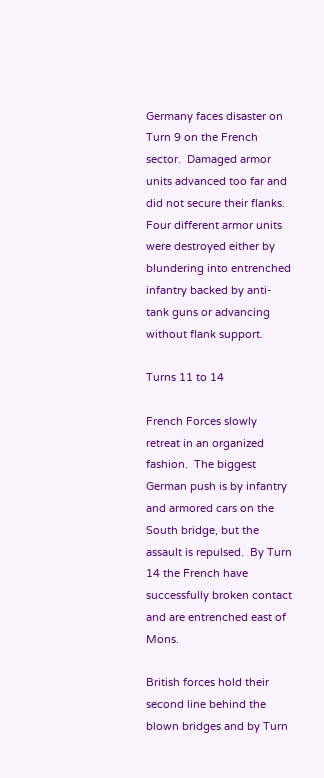Germany faces disaster on Turn 9 on the French sector.  Damaged armor units advanced too far and did not secure their flanks.  Four different armor units were destroyed either by blundering into entrenched infantry backed by anti-tank guns or advancing without flank support.

Turns 11 to 14

French Forces slowly retreat in an organized fashion.  The biggest German push is by infantry and armored cars on the South bridge, but the assault is repulsed.  By Turn 14 the French have successfully broken contact and are entrenched east of Mons.

British forces hold their second line behind the blown bridges and by Turn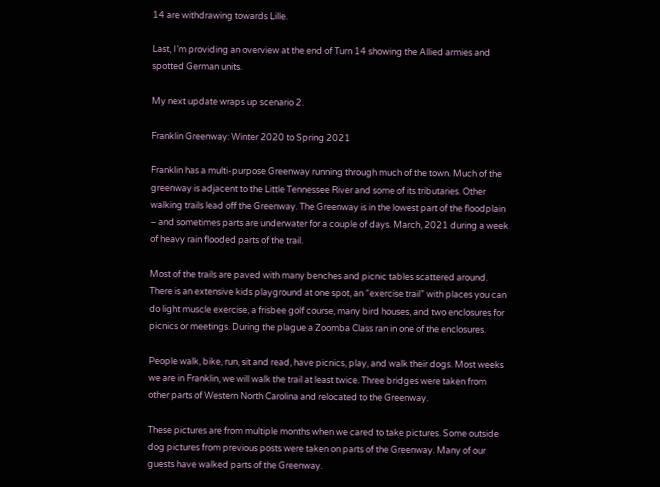14 are withdrawing towards Lille.

Last, I’m providing an overview at the end of Turn 14 showing the Allied armies and spotted German units.

My next update wraps up scenario 2.

Franklin Greenway: Winter 2020 to Spring 2021

Franklin has a multi-purpose Greenway running through much of the town. Much of the greenway is adjacent to the Little Tennessee River and some of its tributaries. Other walking trails lead off the Greenway. The Greenway is in the lowest part of the floodplain – and sometimes parts are underwater for a couple of days. March, 2021 during a week of heavy rain flooded parts of the trail.

Most of the trails are paved with many benches and picnic tables scattered around. There is an extensive kids playground at one spot, an “exercise trail” with places you can do light muscle exercise, a frisbee golf course, many bird houses, and two enclosures for picnics or meetings. During the plague a Zoomba Class ran in one of the enclosures.

People walk, bike, run, sit and read, have picnics, play, and walk their dogs. Most weeks we are in Franklin, we will walk the trail at least twice. Three bridges were taken from other parts of Western North Carolina and relocated to the Greenway.

These pictures are from multiple months when we cared to take pictures. Some outside dog pictures from previous posts were taken on parts of the Greenway. Many of our guests have walked parts of the Greenway.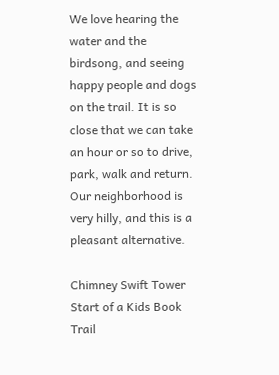We love hearing the water and the birdsong, and seeing happy people and dogs on the trail. It is so close that we can take an hour or so to drive, park, walk and return. Our neighborhood is very hilly, and this is a pleasant alternative.

Chimney Swift Tower
Start of a Kids Book Trail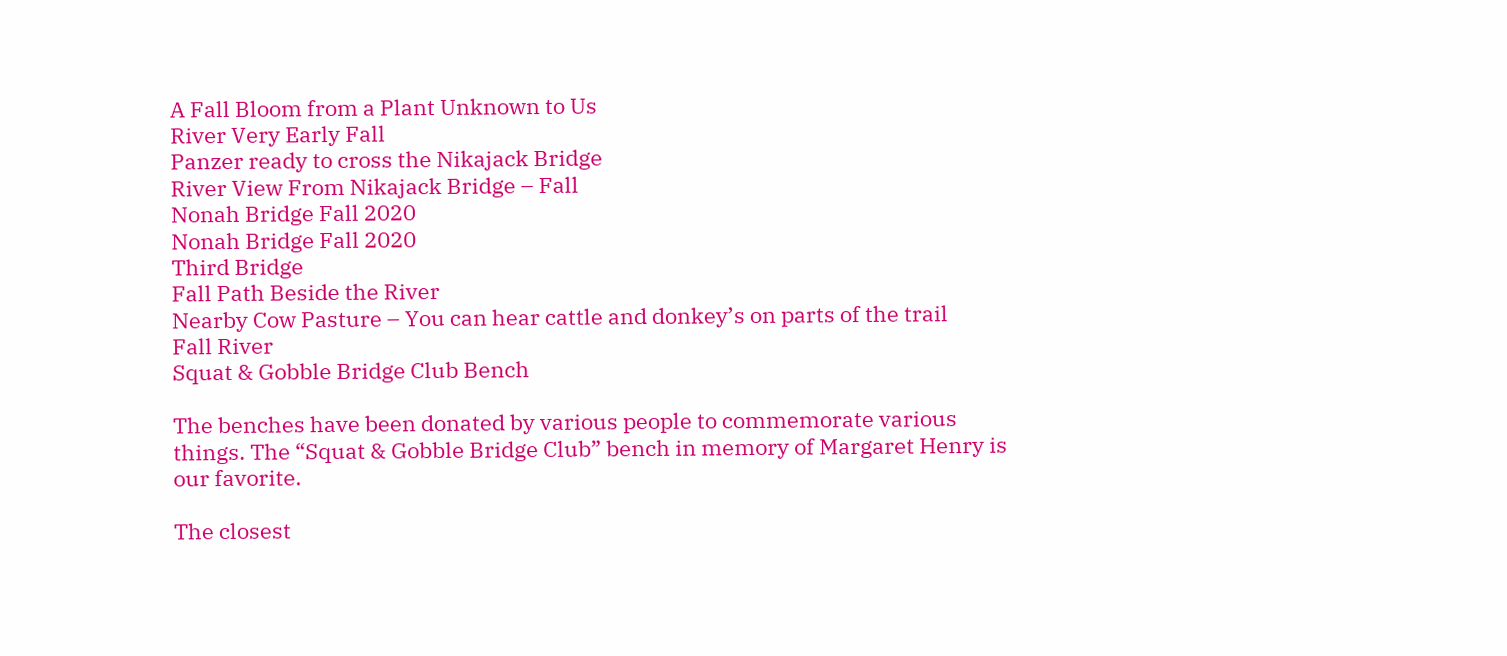A Fall Bloom from a Plant Unknown to Us
River Very Early Fall
Panzer ready to cross the Nikajack Bridge
River View From Nikajack Bridge – Fall
Nonah Bridge Fall 2020
Nonah Bridge Fall 2020
Third Bridge
Fall Path Beside the River
Nearby Cow Pasture – You can hear cattle and donkey’s on parts of the trail
Fall River
Squat & Gobble Bridge Club Bench

The benches have been donated by various people to commemorate various things. The “Squat & Gobble Bridge Club” bench in memory of Margaret Henry is our favorite.

The closest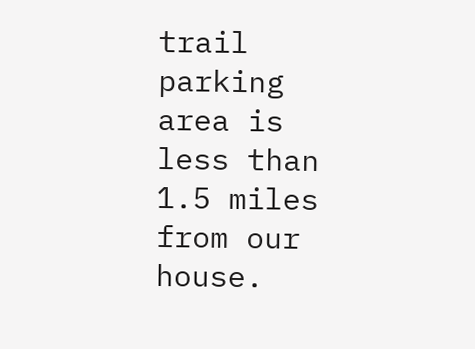trail parking area is less than 1.5 miles from our house.